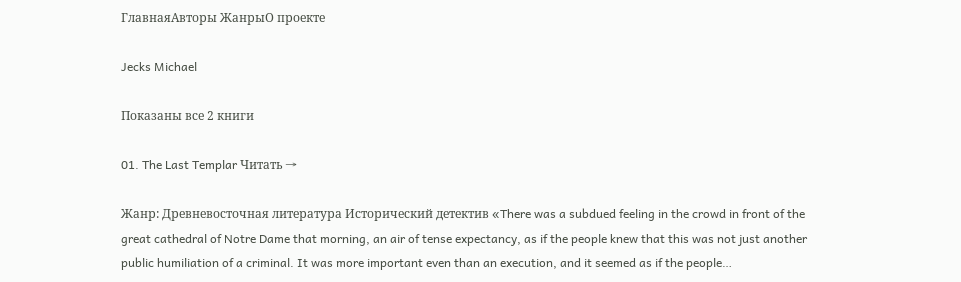ГлавнаяАвторы ЖанрыО проекте

Jecks Michael

Показаны все 2 книги

01. The Last Templar Читать →

Жанр: Древневосточная литература Исторический детектив «There was a subdued feeling in the crowd in front of the great cathedral of Notre Dame that morning, an air of tense expectancy, as if the people knew that this was not just another public humiliation of a criminal. It was more important even than an execution, and it seemed as if the people…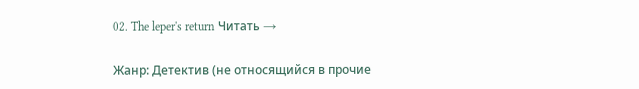02. The leper's return Читать →

Жанр: Детектив (не относящийся в прочие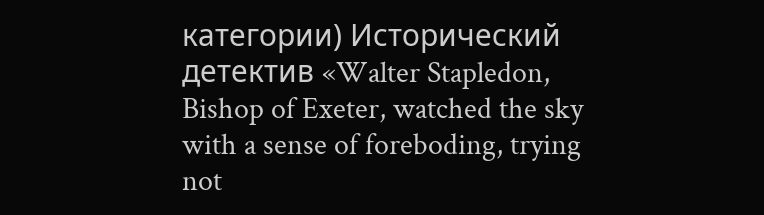категории) Исторический детектив «Walter Stapledon, Bishop of Exeter, watched the sky with a sense of foreboding, trying not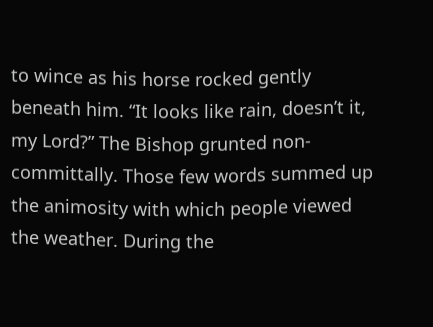to wince as his horse rocked gently beneath him. “It looks like rain, doesn’t it, my Lord?” The Bishop grunted non-committally. Those few words summed up the animosity with which people viewed the weather. During the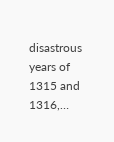disastrous years of 1315 and 1316,…